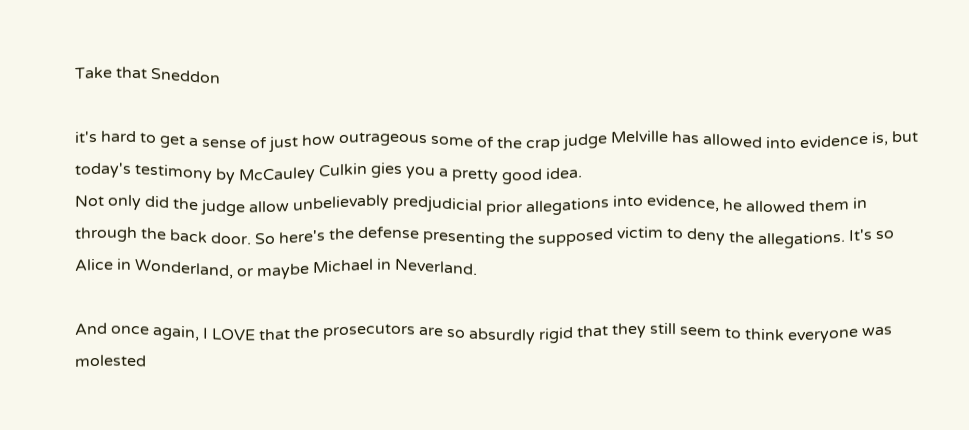Take that Sneddon

it's hard to get a sense of just how outrageous some of the crap judge Melville has allowed into evidence is, but today's testimony by McCauley Culkin gies you a pretty good idea.
Not only did the judge allow unbelievably predjudicial prior allegations into evidence, he allowed them in through the back door. So here's the defense presenting the supposed victim to deny the allegations. It's so Alice in Wonderland, or maybe Michael in Neverland.

And once again, I LOVE that the prosecutors are so absurdly rigid that they still seem to think everyone was molested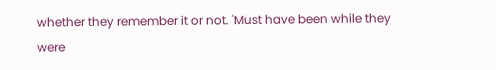whether they remember it or not. 'Must have been while they were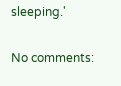sleeping.'

No comments: